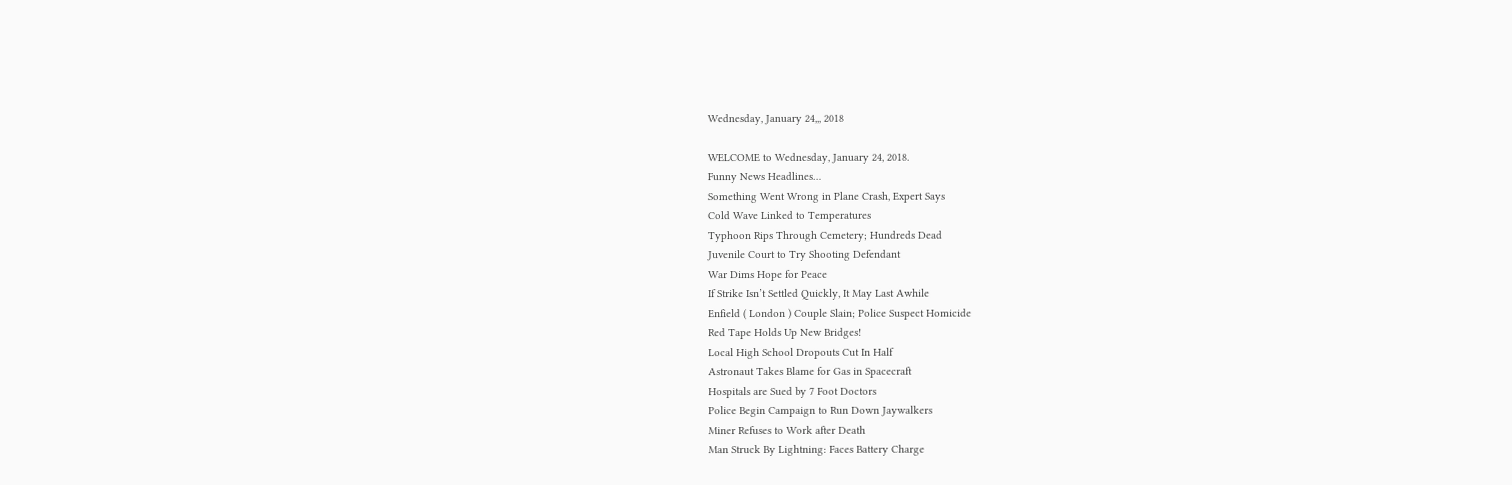Wednesday, January 24,,, 2018

WELCOME to Wednesday, January 24, 2018.
Funny News Headlines…
Something Went Wrong in Plane Crash, Expert Says
Cold Wave Linked to Temperatures
Typhoon Rips Through Cemetery; Hundreds Dead
Juvenile Court to Try Shooting Defendant
War Dims Hope for Peace
If Strike Isn’t Settled Quickly, It May Last Awhile
Enfield ( London ) Couple Slain; Police Suspect Homicide
Red Tape Holds Up New Bridges!
Local High School Dropouts Cut In Half
Astronaut Takes Blame for Gas in Spacecraft
Hospitals are Sued by 7 Foot Doctors
Police Begin Campaign to Run Down Jaywalkers
Miner Refuses to Work after Death
Man Struck By Lightning: Faces Battery Charge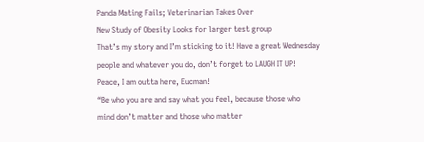Panda Mating Fails; Veterinarian Takes Over
New Study of Obesity Looks for larger test group
That’s my story and I’m sticking to it! Have a great Wednesday
people and whatever you do, don’t forget to LAUGH IT UP!
Peace, I am outta here, Eucman!
“Be who you are and say what you feel, because those who
mind don’t matter and those who matter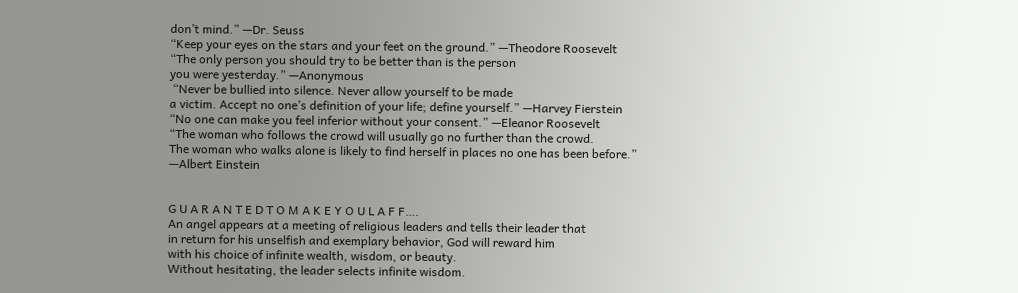don’t mind.” —Dr. Seuss
“Keep your eyes on the stars and your feet on the ground.” —Theodore Roosevelt
“The only person you should try to be better than is the person
you were yesterday.” —Anonymous
 “Never be bullied into silence. Never allow yourself to be made
a victim. Accept no one’s definition of your life; define yourself.” —Harvey Fierstein
“No one can make you feel inferior without your consent.” —Eleanor Roosevelt
“The woman who follows the crowd will usually go no further than the crowd.
The woman who walks alone is likely to find herself in places no one has been before.”
—Albert Einstein


G U A R A N T E D T O M A K E Y O U L A F F….
An angel appears at a meeting of religious leaders and tells their leader that
in return for his unselfish and exemplary behavior, God will reward him
with his choice of infinite wealth, wisdom, or beauty.
Without hesitating, the leader selects infinite wisdom.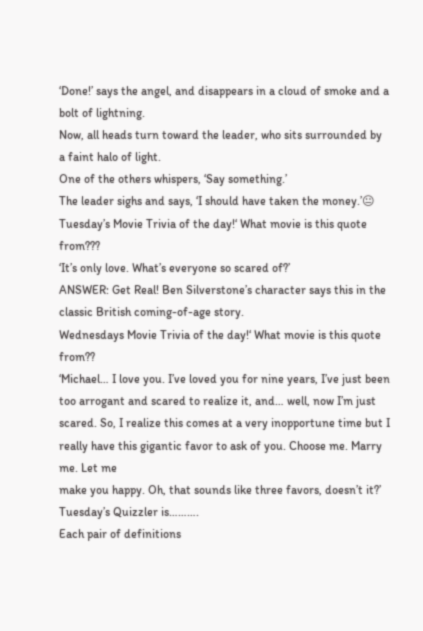‘Done!’ says the angel, and disappears in a cloud of smoke and a bolt of lightning.
Now, all heads turn toward the leader, who sits surrounded by a faint halo of light.
One of the others whispers, ‘Say something.’
The leader sighs and says, ‘I should have taken the money.’😐
Tuesday’s Movie Trivia of the day!‘ What movie is this quote from???
‘It’s only love. What’s everyone so scared of?’
ANSWER: Get Real! Ben Silverstone’s character says this in the classic British coming-of-age story.
Wednesdays Movie Trivia of the day!‘ What movie is this quote from??
‘Michael… I love you. I’ve loved you for nine years, I’ve just been too arrogant and scared to realize it, and… well, now I’m just scared. So, I realize this comes at a very inopportune time but I really have this gigantic favor to ask of you. Choose me. Marry me. Let me
make you happy. Oh, that sounds like three favors, doesn’t it?’
Tuesday’s Quizzler is……….
Each pair of definitions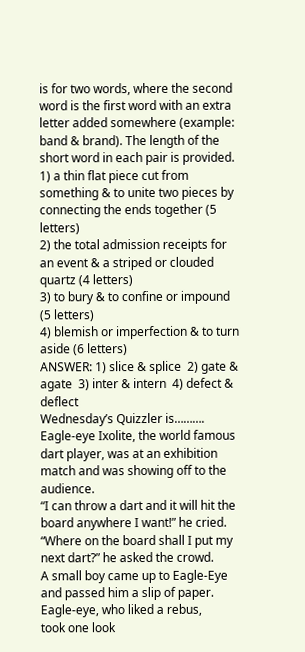is for two words, where the second word is the first word with an extra letter added somewhere (example: band & brand). The length of the short word in each pair is provided.
1) a thin flat piece cut from something & to unite two pieces by connecting the ends together (5 letters)
2) the total admission receipts for an event & a striped or clouded quartz (4 letters)
3) to bury & to confine or impound (5 letters)
4) blemish or imperfection & to turn aside (6 letters)
ANSWER: 1) slice & splice  2) gate & agate  3) inter & intern  4) defect & deflect
Wednesday’s Quizzler is……….
Eagle-eye Ixolite, the world famous dart player, was at an exhibition match and was showing off to the audience.
“I can throw a dart and it will hit the board anywhere I want!” he cried. “Where on the board shall I put my next dart?” he asked the crowd.
A small boy came up to Eagle-Eye and passed him a slip of paper. Eagle-eye, who liked a rebus,
took one look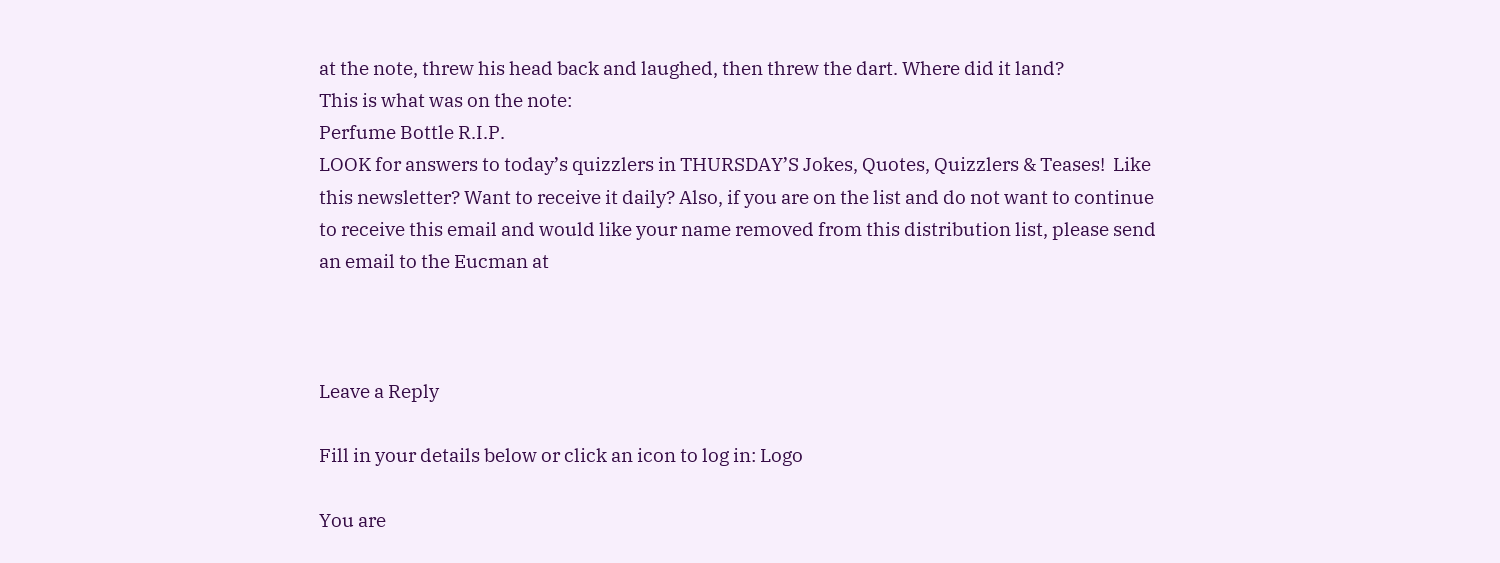at the note, threw his head back and laughed, then threw the dart. Where did it land?
This is what was on the note:
Perfume Bottle R.I.P.
LOOK for answers to today’s quizzlers in THURSDAY’S Jokes, Quotes, Quizzlers & Teases!  Like this newsletter? Want to receive it daily? Also, if you are on the list and do not want to continue to receive this email and would like your name removed from this distribution list, please send an email to the Eucman at



Leave a Reply

Fill in your details below or click an icon to log in: Logo

You are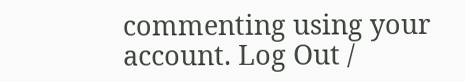commenting using your account. Log Out /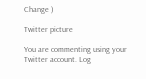Change )

Twitter picture

You are commenting using your Twitter account. Log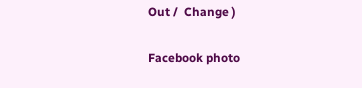Out /  Change )

Facebook photo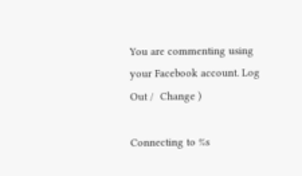You are commenting using your Facebook account. Log Out /  Change )

Connecting to %s